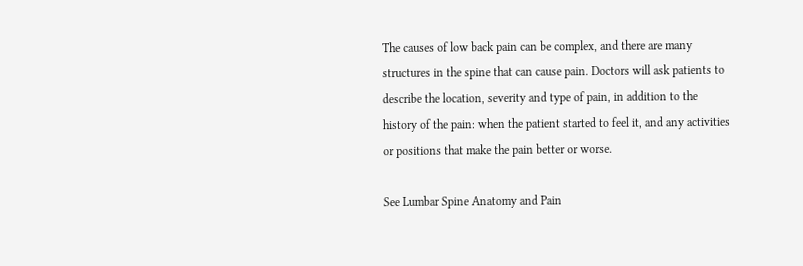The causes of low back pain can be complex, and there are many structures in the spine that can cause pain. Doctors will ask patients to describe the location, severity and type of pain, in addition to the history of the pain: when the patient started to feel it, and any activities or positions that make the pain better or worse.

See Lumbar Spine Anatomy and Pain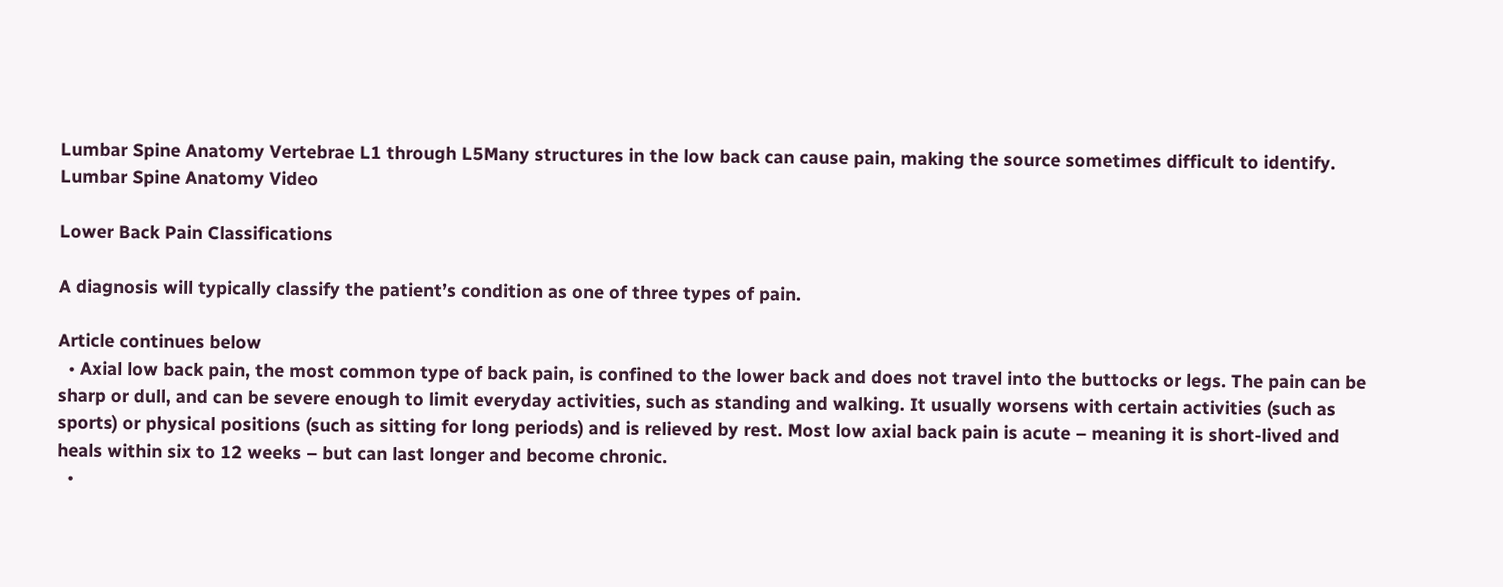Lumbar Spine Anatomy Vertebrae L1 through L5Many structures in the low back can cause pain, making the source sometimes difficult to identify.
Lumbar Spine Anatomy Video

Lower Back Pain Classifications

A diagnosis will typically classify the patient’s condition as one of three types of pain.

Article continues below
  • Axial low back pain, the most common type of back pain, is confined to the lower back and does not travel into the buttocks or legs. The pain can be sharp or dull, and can be severe enough to limit everyday activities, such as standing and walking. It usually worsens with certain activities (such as sports) or physical positions (such as sitting for long periods) and is relieved by rest. Most low axial back pain is acute – meaning it is short-lived and heals within six to 12 weeks – but can last longer and become chronic.
  •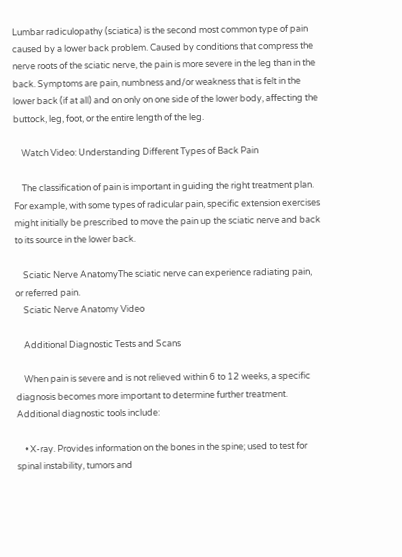Lumbar radiculopathy (sciatica) is the second most common type of pain caused by a lower back problem. Caused by conditions that compress the nerve roots of the sciatic nerve, the pain is more severe in the leg than in the back. Symptoms are pain, numbness and/or weakness that is felt in the lower back (if at all) and on only on one side of the lower body, affecting the buttock, leg, foot, or the entire length of the leg.

    Watch Video: Understanding Different Types of Back Pain

    The classification of pain is important in guiding the right treatment plan. For example, with some types of radicular pain, specific extension exercises might initially be prescribed to move the pain up the sciatic nerve and back to its source in the lower back.

    Sciatic Nerve AnatomyThe sciatic nerve can experience radiating pain, or referred pain.
    Sciatic Nerve Anatomy Video

    Additional Diagnostic Tests and Scans

    When pain is severe and is not relieved within 6 to 12 weeks, a specific diagnosis becomes more important to determine further treatment. Additional diagnostic tools include:

    • X-ray. Provides information on the bones in the spine; used to test for spinal instability, tumors and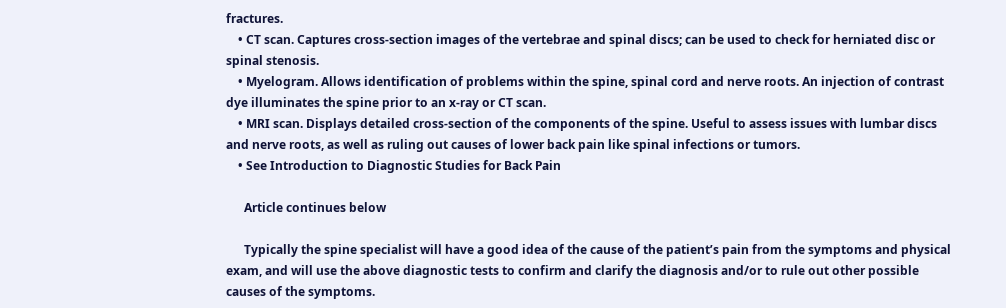fractures.
    • CT scan. Captures cross-section images of the vertebrae and spinal discs; can be used to check for herniated disc or spinal stenosis.
    • Myelogram. Allows identification of problems within the spine, spinal cord and nerve roots. An injection of contrast dye illuminates the spine prior to an x-ray or CT scan.
    • MRI scan. Displays detailed cross-section of the components of the spine. Useful to assess issues with lumbar discs and nerve roots, as well as ruling out causes of lower back pain like spinal infections or tumors.
    • See Introduction to Diagnostic Studies for Back Pain

      Article continues below

      Typically the spine specialist will have a good idea of the cause of the patient’s pain from the symptoms and physical exam, and will use the above diagnostic tests to confirm and clarify the diagnosis and/or to rule out other possible causes of the symptoms.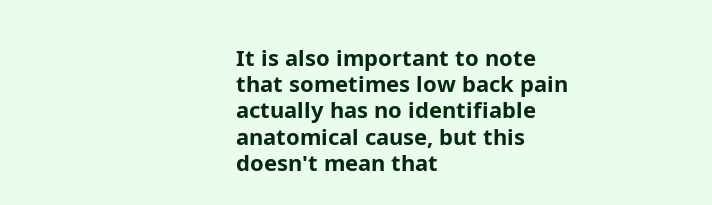It is also important to note that sometimes low back pain actually has no identifiable anatomical cause, but this doesn't mean that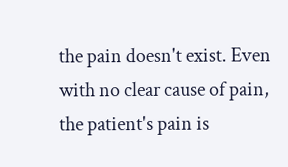the pain doesn't exist. Even with no clear cause of pain, the patient's pain is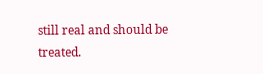still real and should be treated.